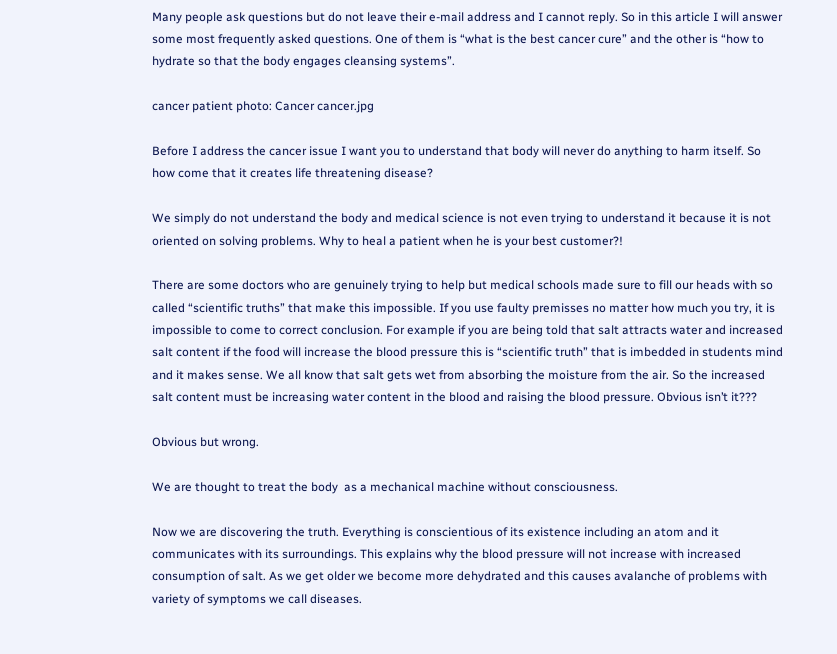Many people ask questions but do not leave their e-mail address and I cannot reply. So in this article I will answer some most frequently asked questions. One of them is “what is the best cancer cure” and the other is “how to hydrate so that the body engages cleansing systems”.

cancer patient photo: Cancer cancer.jpg

Before I address the cancer issue I want you to understand that body will never do anything to harm itself. So how come that it creates life threatening disease?

We simply do not understand the body and medical science is not even trying to understand it because it is not oriented on solving problems. Why to heal a patient when he is your best customer?!

There are some doctors who are genuinely trying to help but medical schools made sure to fill our heads with so called “scientific truths” that make this impossible. If you use faulty premisses no matter how much you try, it is impossible to come to correct conclusion. For example if you are being told that salt attracts water and increased salt content if the food will increase the blood pressure this is “scientific truth” that is imbedded in students mind and it makes sense. We all know that salt gets wet from absorbing the moisture from the air. So the increased salt content must be increasing water content in the blood and raising the blood pressure. Obvious isn’t it???

Obvious but wrong.

We are thought to treat the body  as a mechanical machine without consciousness.

Now we are discovering the truth. Everything is conscientious of its existence including an atom and it communicates with its surroundings. This explains why the blood pressure will not increase with increased consumption of salt. As we get older we become more dehydrated and this causes avalanche of problems with variety of symptoms we call diseases.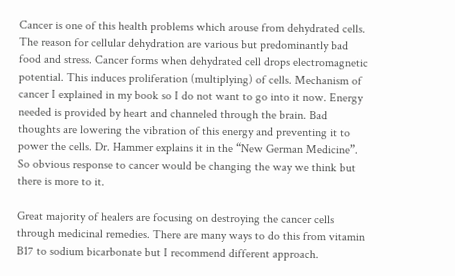Cancer is one of this health problems which arouse from dehydrated cells. The reason for cellular dehydration are various but predominantly bad food and stress. Cancer forms when dehydrated cell drops electromagnetic potential. This induces proliferation (multiplying) of cells. Mechanism of cancer I explained in my book so I do not want to go into it now. Energy needed is provided by heart and channeled through the brain. Bad thoughts are lowering the vibration of this energy and preventing it to power the cells. Dr. Hammer explains it in the “New German Medicine”. So obvious response to cancer would be changing the way we think but there is more to it.

Great majority of healers are focusing on destroying the cancer cells through medicinal remedies. There are many ways to do this from vitamin B17 to sodium bicarbonate but I recommend different approach.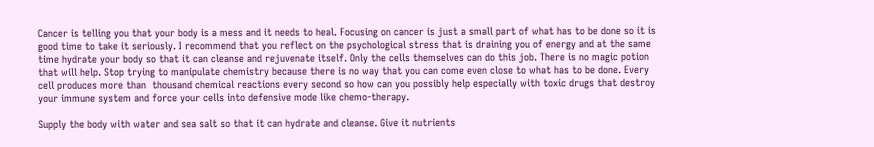Cancer is telling you that your body is a mess and it needs to heal. Focusing on cancer is just a small part of what has to be done so it is good time to take it seriously. I recommend that you reflect on the psychological stress that is draining you of energy and at the same time hydrate your body so that it can cleanse and rejuvenate itself. Only the cells themselves can do this job. There is no magic potion that will help. Stop trying to manipulate chemistry because there is no way that you can come even close to what has to be done. Every cell produces more than  thousand chemical reactions every second so how can you possibly help especially with toxic drugs that destroy your immune system and force your cells into defensive mode like chemo-therapy.

Supply the body with water and sea salt so that it can hydrate and cleanse. Give it nutrients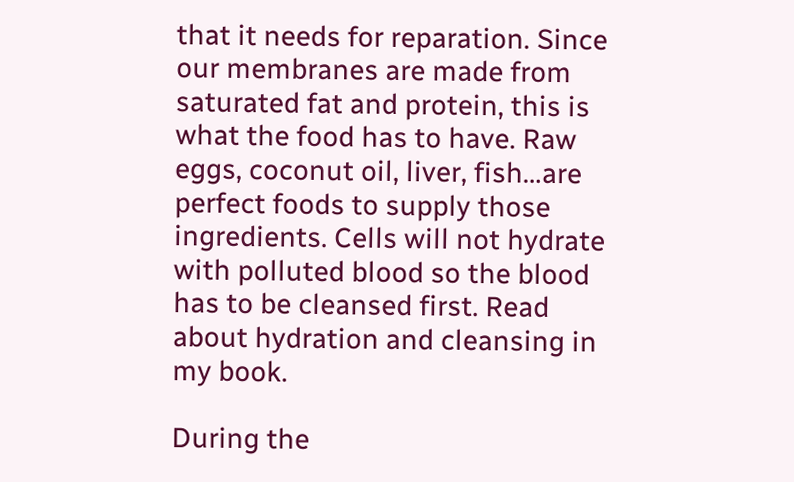that it needs for reparation. Since our membranes are made from saturated fat and protein, this is what the food has to have. Raw eggs, coconut oil, liver, fish…are perfect foods to supply those ingredients. Cells will not hydrate with polluted blood so the blood has to be cleansed first. Read about hydration and cleansing in my book.

During the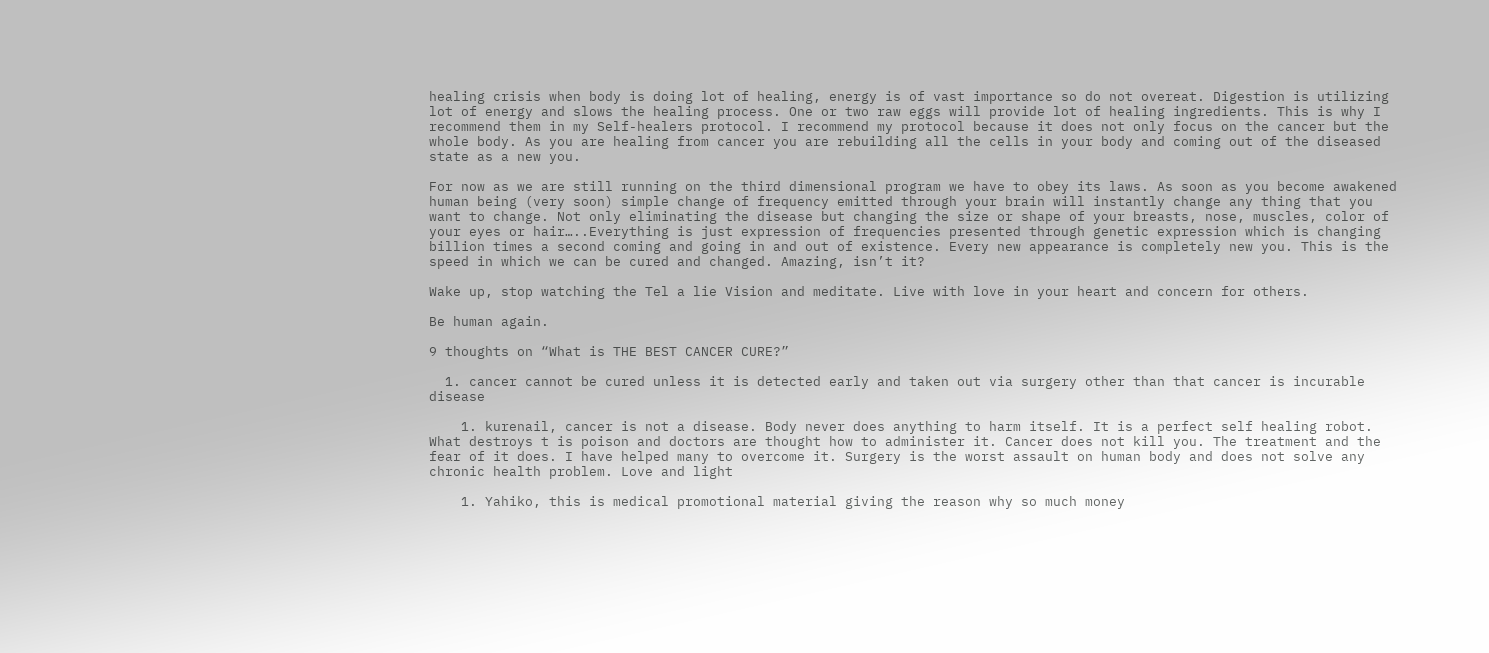healing crisis when body is doing lot of healing, energy is of vast importance so do not overeat. Digestion is utilizing lot of energy and slows the healing process. One or two raw eggs will provide lot of healing ingredients. This is why I recommend them in my Self-healers protocol. I recommend my protocol because it does not only focus on the cancer but the whole body. As you are healing from cancer you are rebuilding all the cells in your body and coming out of the diseased state as a new you.

For now as we are still running on the third dimensional program we have to obey its laws. As soon as you become awakened human being (very soon) simple change of frequency emitted through your brain will instantly change any thing that you want to change. Not only eliminating the disease but changing the size or shape of your breasts, nose, muscles, color of your eyes or hair…..Everything is just expression of frequencies presented through genetic expression which is changing billion times a second coming and going in and out of existence. Every new appearance is completely new you. This is the speed in which we can be cured and changed. Amazing, isn’t it?

Wake up, stop watching the Tel a lie Vision and meditate. Live with love in your heart and concern for others.

Be human again.

9 thoughts on “What is THE BEST CANCER CURE?”

  1. cancer cannot be cured unless it is detected early and taken out via surgery other than that cancer is incurable disease

    1. kurenail, cancer is not a disease. Body never does anything to harm itself. It is a perfect self healing robot. What destroys t is poison and doctors are thought how to administer it. Cancer does not kill you. The treatment and the fear of it does. I have helped many to overcome it. Surgery is the worst assault on human body and does not solve any chronic health problem. Love and light

    1. Yahiko, this is medical promotional material giving the reason why so much money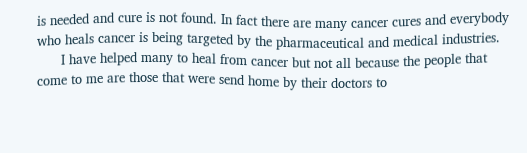is needed and cure is not found. In fact there are many cancer cures and everybody who heals cancer is being targeted by the pharmaceutical and medical industries.
      I have helped many to heal from cancer but not all because the people that come to me are those that were send home by their doctors to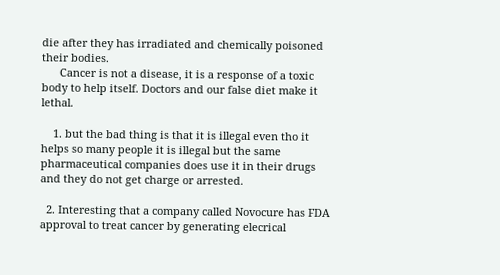die after they has irradiated and chemically poisoned their bodies.
      Cancer is not a disease, it is a response of a toxic body to help itself. Doctors and our false diet make it lethal.

    1. but the bad thing is that it is illegal even tho it helps so many people it is illegal but the same pharmaceutical companies does use it in their drugs and they do not get charge or arrested.

  2. Interesting that a company called Novocure has FDA approval to treat cancer by generating elecrical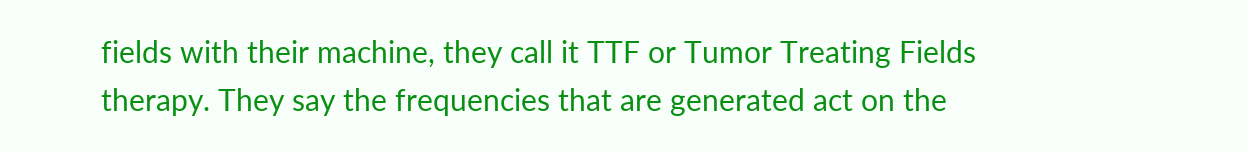fields with their machine, they call it TTF or Tumor Treating Fields therapy. They say the frequencies that are generated act on the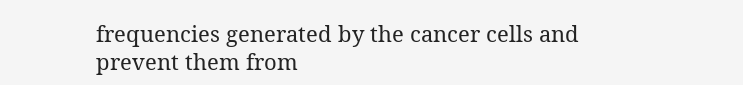frequencies generated by the cancer cells and prevent them from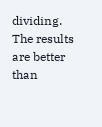dividing. The results are better than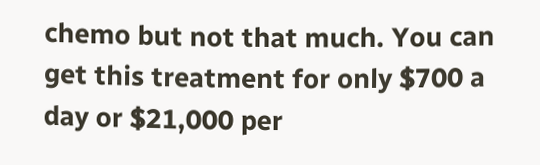chemo but not that much. You can get this treatment for only $700 a day or $21,000 per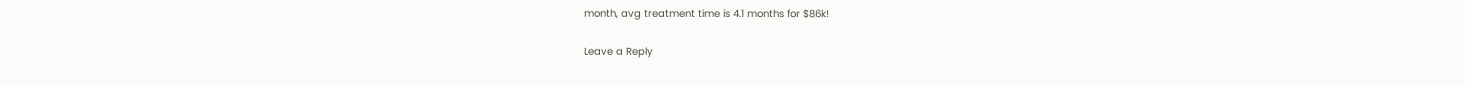month, avg treatment time is 4.1 months for $86k!

Leave a Reply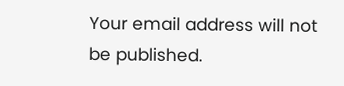Your email address will not be published.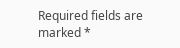Required fields are marked *